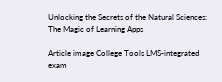Unlocking the Secrets of the Natural Sciences: The Magic of Learning Apps

Article image College Tools LMS-integrated exam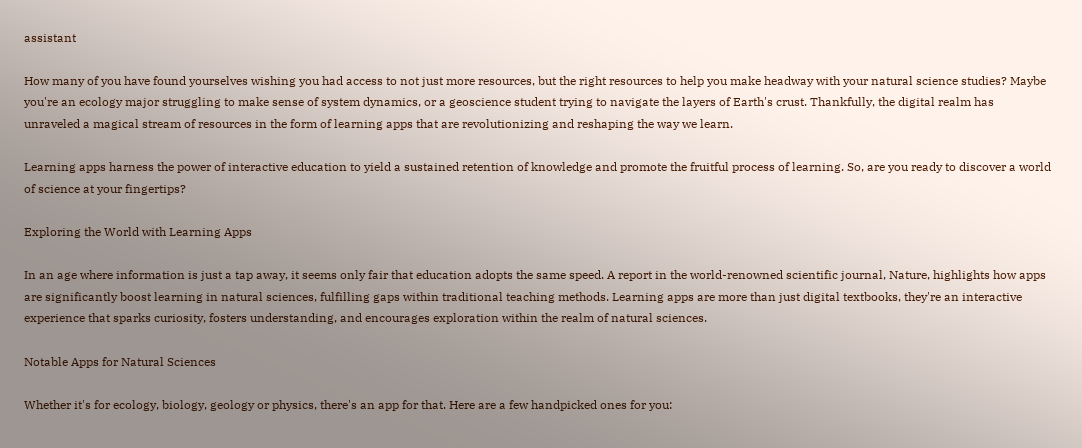assistant

How many of you have found yourselves wishing you had access to not just more resources, but the right resources to help you make headway with your natural science studies? Maybe you're an ecology major struggling to make sense of system dynamics, or a geoscience student trying to navigate the layers of Earth's crust. Thankfully, the digital realm has unraveled a magical stream of resources in the form of learning apps that are revolutionizing and reshaping the way we learn.

Learning apps harness the power of interactive education to yield a sustained retention of knowledge and promote the fruitful process of learning. So, are you ready to discover a world of science at your fingertips?

Exploring the World with Learning Apps

In an age where information is just a tap away, it seems only fair that education adopts the same speed. A report in the world-renowned scientific journal, Nature, highlights how apps are significantly boost learning in natural sciences, fulfilling gaps within traditional teaching methods. Learning apps are more than just digital textbooks, they're an interactive experience that sparks curiosity, fosters understanding, and encourages exploration within the realm of natural sciences.

Notable Apps for Natural Sciences

Whether it's for ecology, biology, geology or physics, there's an app for that. Here are a few handpicked ones for you: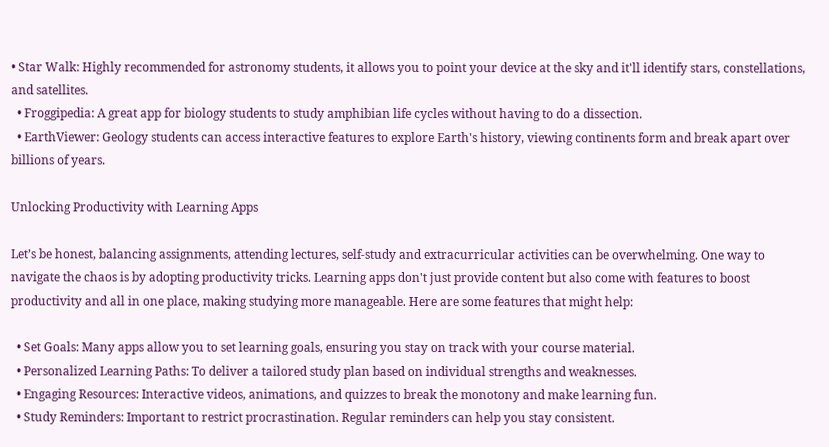• Star Walk: Highly recommended for astronomy students, it allows you to point your device at the sky and it'll identify stars, constellations, and satellites.
  • Froggipedia: A great app for biology students to study amphibian life cycles without having to do a dissection.
  • EarthViewer: Geology students can access interactive features to explore Earth's history, viewing continents form and break apart over billions of years.

Unlocking Productivity with Learning Apps

Let’s be honest, balancing assignments, attending lectures, self-study and extracurricular activities can be overwhelming. One way to navigate the chaos is by adopting productivity tricks. Learning apps don't just provide content but also come with features to boost productivity and all in one place, making studying more manageable. Here are some features that might help:

  • Set Goals: Many apps allow you to set learning goals, ensuring you stay on track with your course material.
  • Personalized Learning Paths: To deliver a tailored study plan based on individual strengths and weaknesses.
  • Engaging Resources: Interactive videos, animations, and quizzes to break the monotony and make learning fun.
  • Study Reminders: Important to restrict procrastination. Regular reminders can help you stay consistent.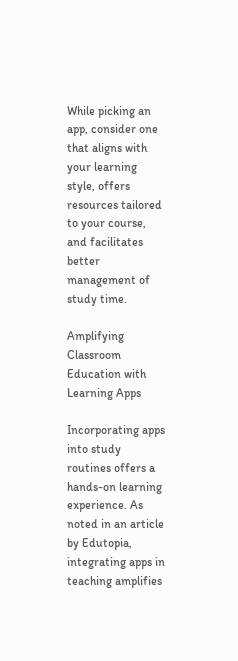While picking an app, consider one that aligns with your learning style, offers resources tailored to your course, and facilitates better management of study time.

Amplifying Classroom Education with Learning Apps

Incorporating apps into study routines offers a hands-on learning experience. As noted in an article by Edutopia, integrating apps in teaching amplifies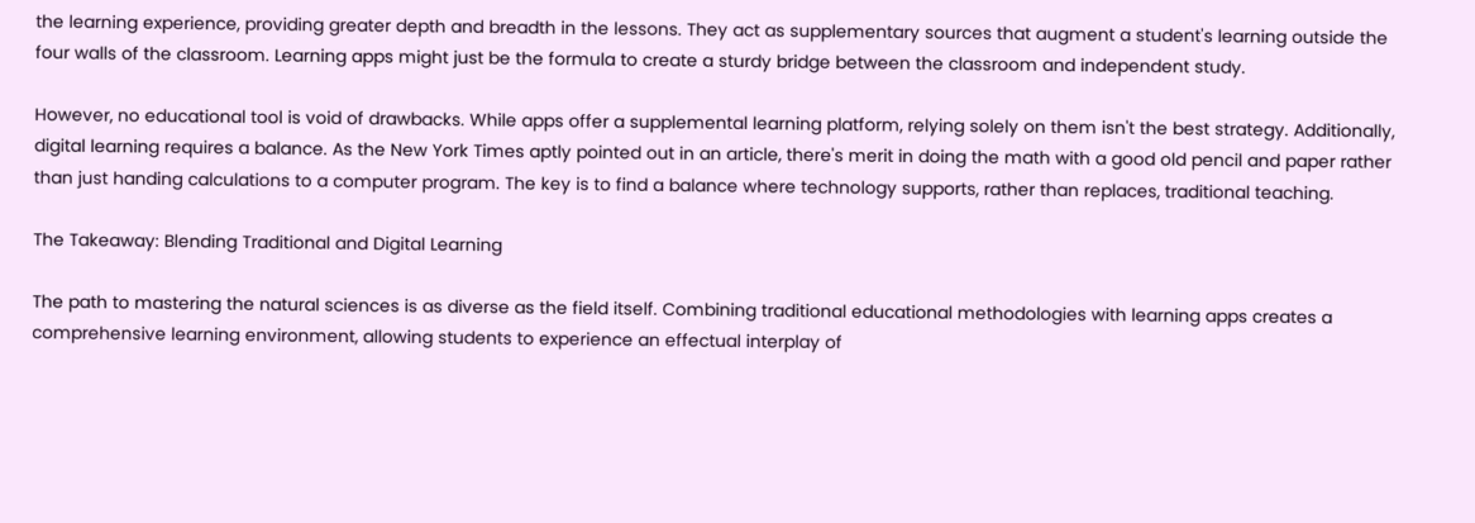the learning experience, providing greater depth and breadth in the lessons. They act as supplementary sources that augment a student's learning outside the four walls of the classroom. Learning apps might just be the formula to create a sturdy bridge between the classroom and independent study.

However, no educational tool is void of drawbacks. While apps offer a supplemental learning platform, relying solely on them isn't the best strategy. Additionally, digital learning requires a balance. As the New York Times aptly pointed out in an article, there's merit in doing the math with a good old pencil and paper rather than just handing calculations to a computer program. The key is to find a balance where technology supports, rather than replaces, traditional teaching.

The Takeaway: Blending Traditional and Digital Learning

The path to mastering the natural sciences is as diverse as the field itself. Combining traditional educational methodologies with learning apps creates a comprehensive learning environment, allowing students to experience an effectual interplay of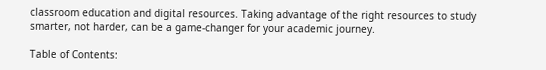classroom education and digital resources. Taking advantage of the right resources to study smarter, not harder, can be a game-changer for your academic journey.

Table of Contents: